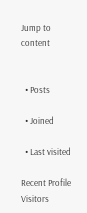Jump to content


  • Posts

  • Joined

  • Last visited

Recent Profile Visitors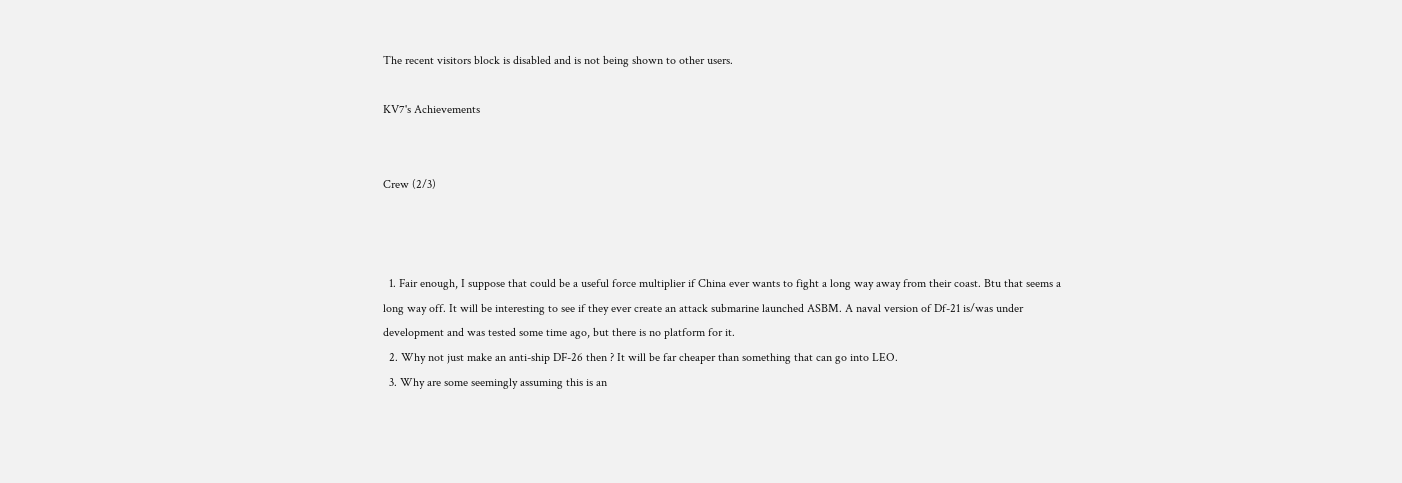The recent visitors block is disabled and is not being shown to other users.

KV7's Achievements


Crew (2/3)



  1. Fair enough, I suppose that could be a useful force multiplier if China ever wants to fight a long way away from their coast. Btu that seems a long way off. It will be interesting to see if they ever create an attack submarine launched ASBM. A naval version of Df-21 is/was under development and was tested some time ago, but there is no platform for it.
  2. Why not just make an anti-ship DF-26 then ? It will be far cheaper than something that can go into LEO.
  3. Why are some seemingly assuming this is an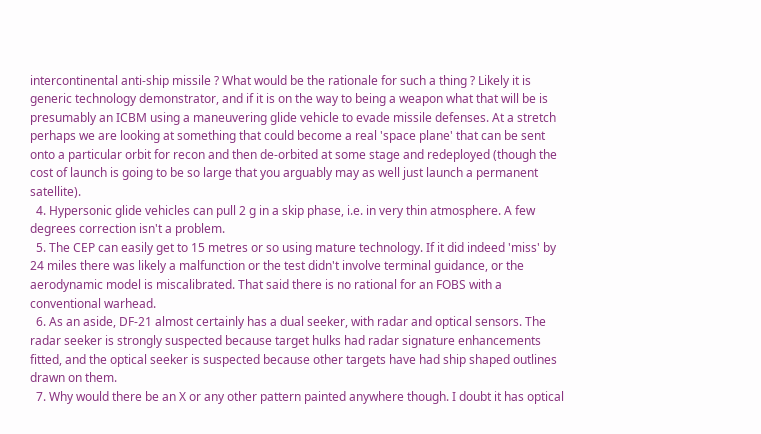intercontinental anti-ship missile ? What would be the rationale for such a thing ? Likely it is generic technology demonstrator, and if it is on the way to being a weapon what that will be is presumably an ICBM using a maneuvering glide vehicle to evade missile defenses. At a stretch perhaps we are looking at something that could become a real 'space plane' that can be sent onto a particular orbit for recon and then de-orbited at some stage and redeployed (though the cost of launch is going to be so large that you arguably may as well just launch a permanent satellite).
  4. Hypersonic glide vehicles can pull 2 g in a skip phase, i.e. in very thin atmosphere. A few degrees correction isn't a problem.
  5. The CEP can easily get to 15 metres or so using mature technology. If it did indeed 'miss' by 24 miles there was likely a malfunction or the test didn't involve terminal guidance, or the aerodynamic model is miscalibrated. That said there is no rational for an FOBS with a conventional warhead.
  6. As an aside, DF-21 almost certainly has a dual seeker, with radar and optical sensors. The radar seeker is strongly suspected because target hulks had radar signature enhancements fitted, and the optical seeker is suspected because other targets have had ship shaped outlines drawn on them.
  7. Why would there be an X or any other pattern painted anywhere though. I doubt it has optical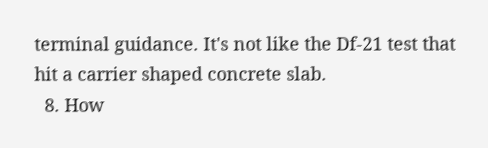terminal guidance. It's not like the Df-21 test that hit a carrier shaped concrete slab.
  8. How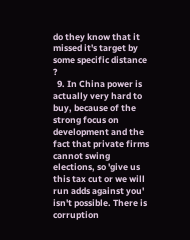do they know that it missed it's target by some specific distance ?
  9. In China power is actually very hard to buy, because of the strong focus on development and the fact that private firms cannot swing elections, so 'give us this tax cut or we will run adds against you' isn't possible. There is corruption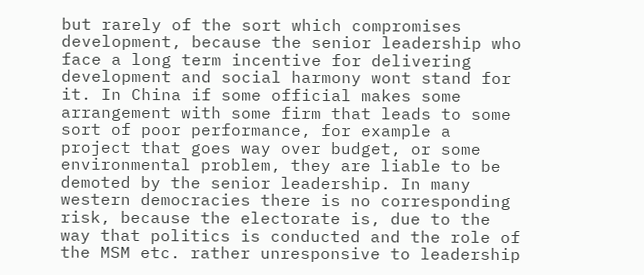but rarely of the sort which compromises development, because the senior leadership who face a long term incentive for delivering development and social harmony wont stand for it. In China if some official makes some arrangement with some firm that leads to some sort of poor performance, for example a project that goes way over budget, or some environmental problem, they are liable to be demoted by the senior leadership. In many western democracies there is no corresponding risk, because the electorate is, due to the way that politics is conducted and the role of the MSM etc. rather unresponsive to leadership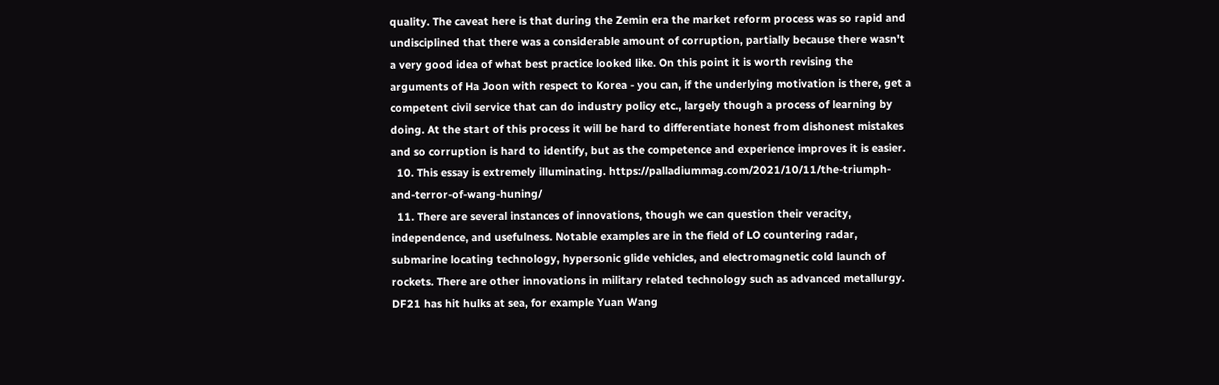quality. The caveat here is that during the Zemin era the market reform process was so rapid and undisciplined that there was a considerable amount of corruption, partially because there wasn't a very good idea of what best practice looked like. On this point it is worth revising the arguments of Ha Joon with respect to Korea - you can, if the underlying motivation is there, get a competent civil service that can do industry policy etc., largely though a process of learning by doing. At the start of this process it will be hard to differentiate honest from dishonest mistakes and so corruption is hard to identify, but as the competence and experience improves it is easier.
  10. This essay is extremely illuminating. https://palladiummag.com/2021/10/11/the-triumph-and-terror-of-wang-huning/
  11. There are several instances of innovations, though we can question their veracity, independence, and usefulness. Notable examples are in the field of LO countering radar, submarine locating technology, hypersonic glide vehicles, and electromagnetic cold launch of rockets. There are other innovations in military related technology such as advanced metallurgy. DF21 has hit hulks at sea, for example Yuan Wang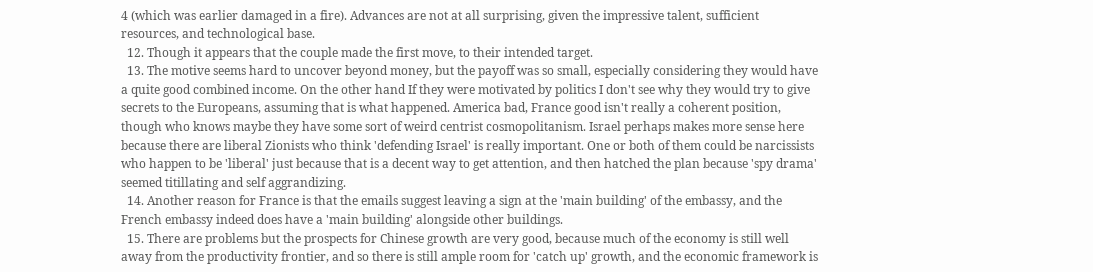4 (which was earlier damaged in a fire). Advances are not at all surprising, given the impressive talent, sufficient resources, and technological base.
  12. Though it appears that the couple made the first move, to their intended target.
  13. The motive seems hard to uncover beyond money, but the payoff was so small, especially considering they would have a quite good combined income. On the other hand If they were motivated by politics I don't see why they would try to give secrets to the Europeans, assuming that is what happened. America bad, France good isn't really a coherent position, though who knows maybe they have some sort of weird centrist cosmopolitanism. Israel perhaps makes more sense here because there are liberal Zionists who think 'defending Israel' is really important. One or both of them could be narcissists who happen to be 'liberal' just because that is a decent way to get attention, and then hatched the plan because 'spy drama' seemed titillating and self aggrandizing.
  14. Another reason for France is that the emails suggest leaving a sign at the 'main building' of the embassy, and the French embassy indeed does have a 'main building' alongside other buildings.
  15. There are problems but the prospects for Chinese growth are very good, because much of the economy is still well away from the productivity frontier, and so there is still ample room for 'catch up' growth, and the economic framework is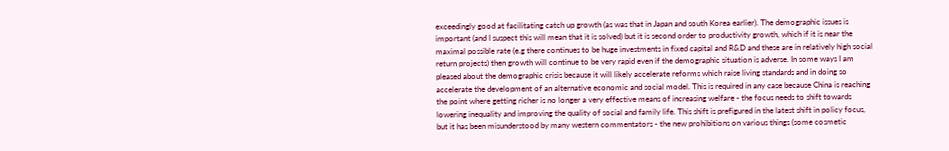exceedingly good at facilitating catch up growth (as was that in Japan and south Korea earlier). The demographic issues is important (and I suspect this will mean that it is solved) but it is second order to productivity growth, which if it is near the maximal possible rate (e.g there continues to be huge investments in fixed capital and R&D and these are in relatively high social return projects) then growth will continue to be very rapid even if the demographic situation is adverse. In some ways I am pleased about the demographic crisis because it will likely accelerate reforms which raise living standards and in doing so accelerate the development of an alternative economic and social model. This is required in any case because China is reaching the point where getting richer is no longer a very effective means of increasing welfare - the focus needs to shift towards lowering inequality and improving the quality of social and family life. This shift is prefigured in the latest shift in policy focus, but it has been misunderstood by many western commentators - the new prohibitions on various things (some cosmetic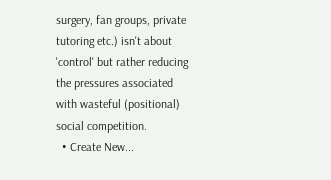surgery, fan groups, private tutoring etc.) isn't about 'control' but rather reducing the pressures associated with wasteful (positional) social competition.
  • Create New...